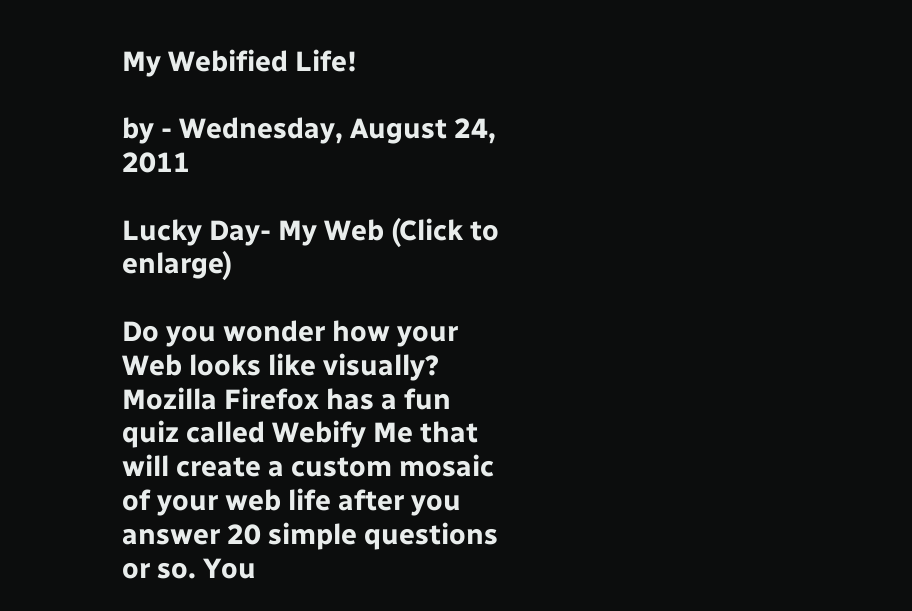My Webified Life!

by - Wednesday, August 24, 2011

Lucky Day- My Web (Click to enlarge)

Do you wonder how your Web looks like visually? Mozilla Firefox has a fun quiz called Webify Me that will create a custom mosaic of your web life after you answer 20 simple questions or so. You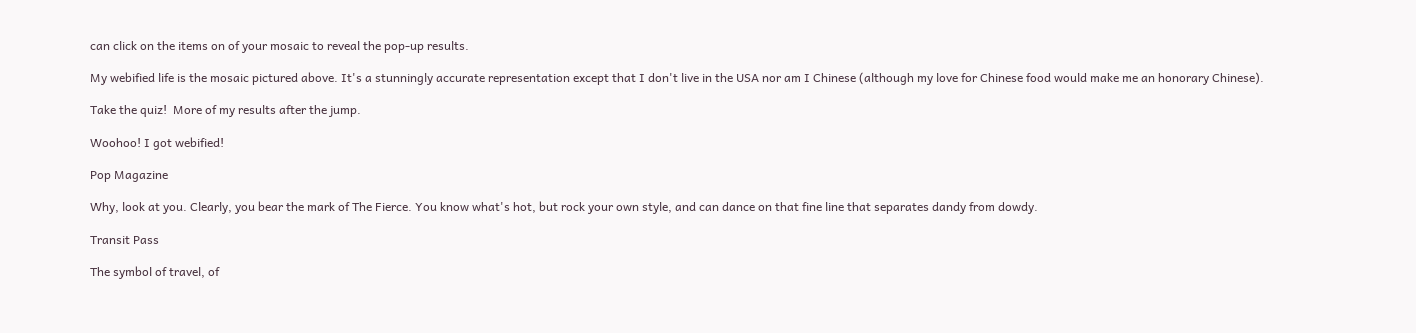can click on the items on of your mosaic to reveal the pop-up results.

My webified life is the mosaic pictured above. It's a stunningly accurate representation except that I don't live in the USA nor am I Chinese (although my love for Chinese food would make me an honorary Chinese).

Take the quiz!  More of my results after the jump.

Woohoo! I got webified!

Pop Magazine

Why, look at you. Clearly, you bear the mark of The Fierce. You know what's hot, but rock your own style, and can dance on that fine line that separates dandy from dowdy.

Transit Pass

The symbol of travel, of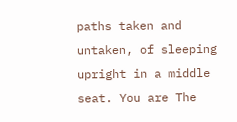paths taken and untaken, of sleeping upright in a middle seat. You are The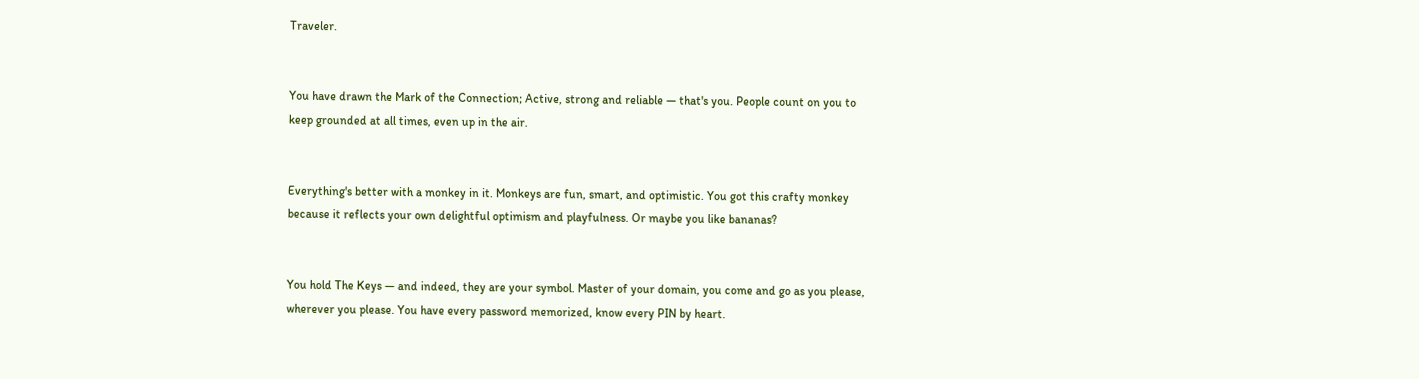Traveler.


You have drawn the Mark of the Connection; Active, strong and reliable — that's you. People count on you to keep grounded at all times, even up in the air.


Everything's better with a monkey in it. Monkeys are fun, smart, and optimistic. You got this crafty monkey because it reflects your own delightful optimism and playfulness. Or maybe you like bananas?


You hold The Keys — and indeed, they are your symbol. Master of your domain, you come and go as you please, wherever you please. You have every password memorized, know every PIN by heart.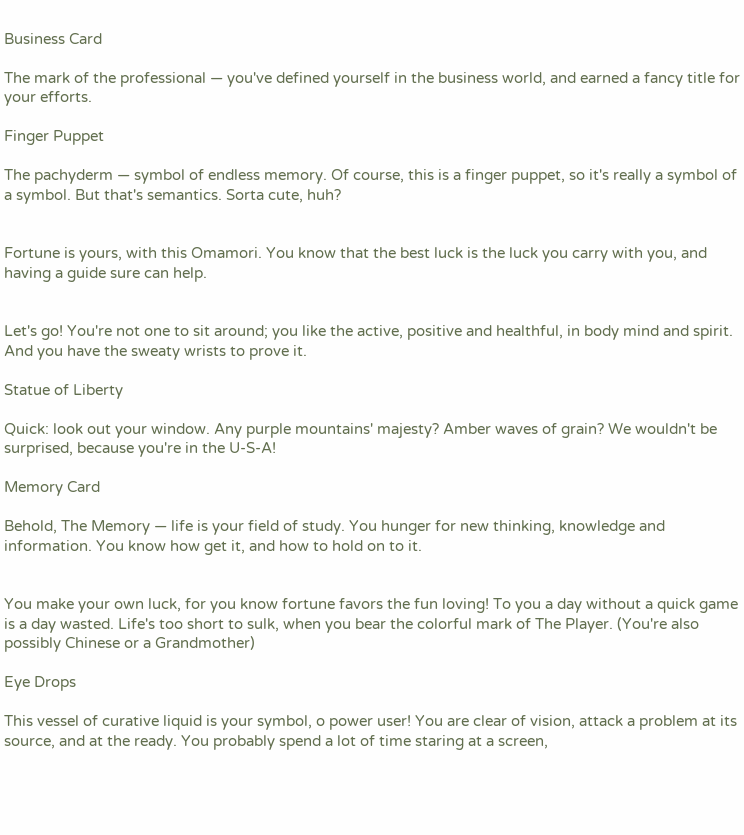Business Card

The mark of the professional — you've defined yourself in the business world, and earned a fancy title for your efforts.

Finger Puppet

The pachyderm — symbol of endless memory. Of course, this is a finger puppet, so it's really a symbol of a symbol. But that's semantics. Sorta cute, huh?


Fortune is yours, with this Omamori. You know that the best luck is the luck you carry with you, and having a guide sure can help.


Let's go! You're not one to sit around; you like the active, positive and healthful, in body mind and spirit. And you have the sweaty wrists to prove it.

Statue of Liberty

Quick: look out your window. Any purple mountains' majesty? Amber waves of grain? We wouldn't be surprised, because you're in the U-S-A!

Memory Card

Behold, The Memory — life is your field of study. You hunger for new thinking, knowledge and information. You know how get it, and how to hold on to it.


You make your own luck, for you know fortune favors the fun loving! To you a day without a quick game is a day wasted. Life's too short to sulk, when you bear the colorful mark of The Player. (You're also possibly Chinese or a Grandmother)

Eye Drops

This vessel of curative liquid is your symbol, o power user! You are clear of vision, attack a problem at its source, and at the ready. You probably spend a lot of time staring at a screen,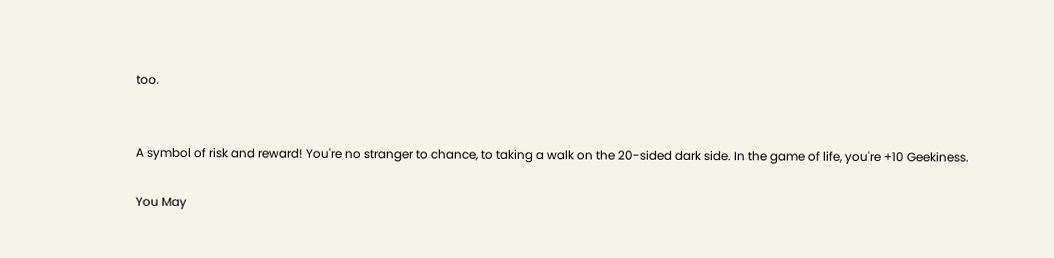too.


A symbol of risk and reward! You're no stranger to chance, to taking a walk on the 20-sided dark side. In the game of life, you're +10 Geekiness.

You May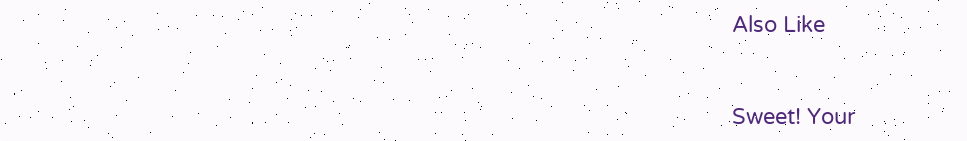Also Like


Sweet! Your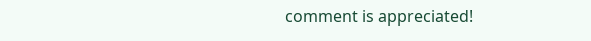comment is appreciated!